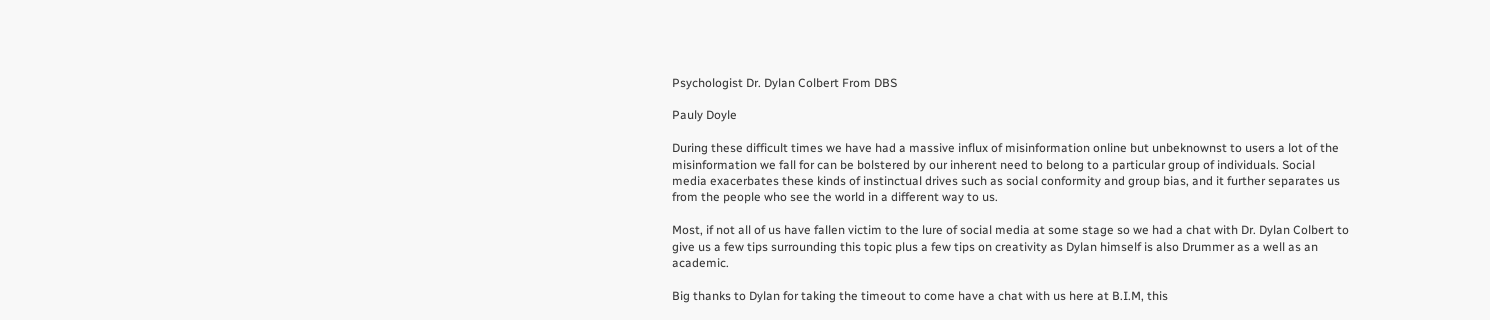Psychologist Dr. Dylan Colbert From DBS

Pauly Doyle

During these difficult times we have had a massive influx of misinformation online but unbeknownst to users a lot of the misinformation we fall for can be bolstered by our inherent need to belong to a particular group of individuals. Social media exacerbates these kinds of instinctual drives such as social conformity and group bias, and it further separates us from the people who see the world in a different way to us.

Most, if not all of us have fallen victim to the lure of social media at some stage so we had a chat with Dr. Dylan Colbert to give us a few tips surrounding this topic plus a few tips on creativity as Dylan himself is also Drummer as a well as an academic.

Big thanks to Dylan for taking the timeout to come have a chat with us here at B.I.M, this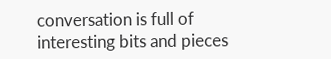conversation is full of interesting bits and pieces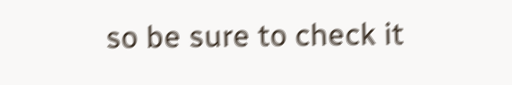so be sure to check it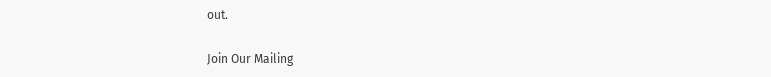out.

Join Our Mailing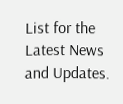List for the Latest News and Updates.